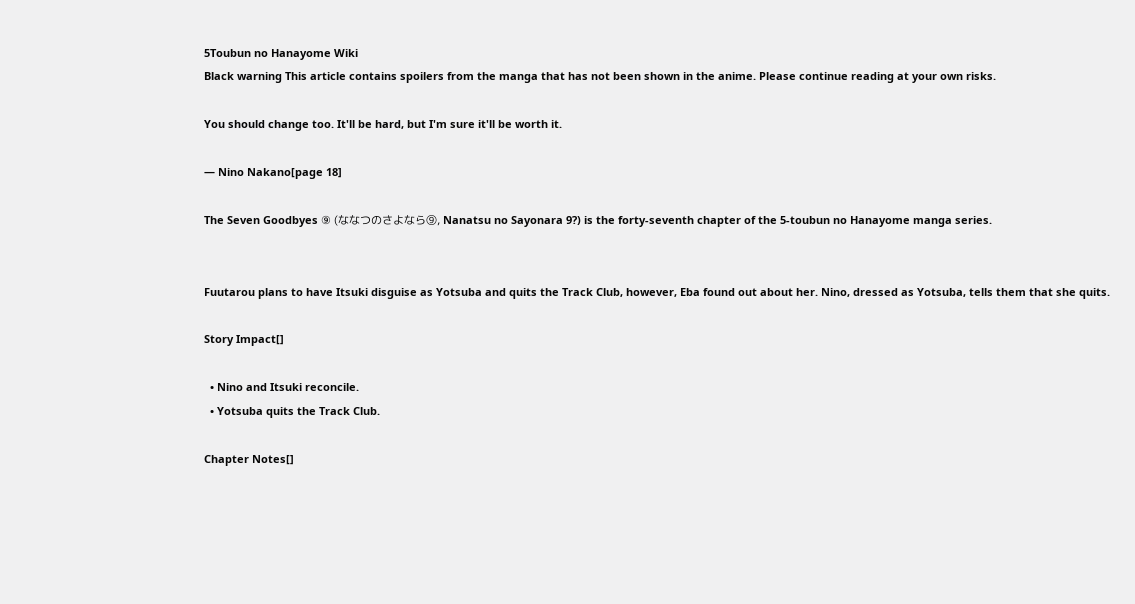5Toubun no Hanayome Wiki
Black warning This article contains spoilers from the manga that has not been shown in the anime. Please continue reading at your own risks.

You should change too. It'll be hard, but I'm sure it'll be worth it.

― Nino Nakano[page 18]

The Seven Goodbyes ⑨ (ななつのさよなら⑨, Nanatsu no Sayonara 9?) is the forty-seventh chapter of the 5-toubun no Hanayome manga series.


Fuutarou plans to have Itsuki disguise as Yotsuba and quits the Track Club, however, Eba found out about her. Nino, dressed as Yotsuba, tells them that she quits.

Story Impact[]

  • Nino and Itsuki reconcile.
  • Yotsuba quits the Track Club.

Chapter Notes[]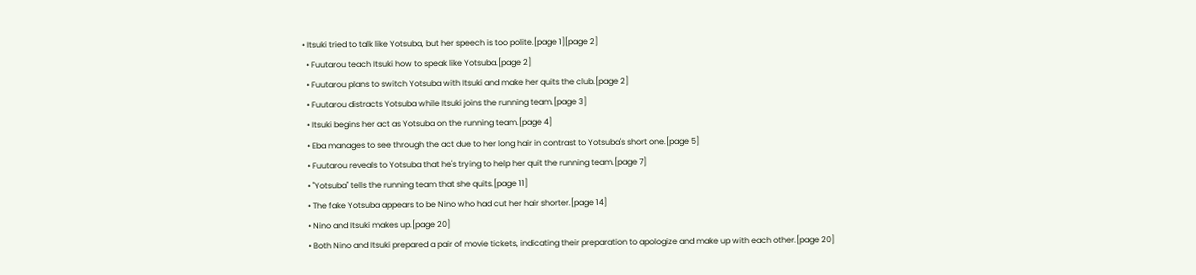• Itsuki tried to talk like Yotsuba, but her speech is too polite.[page 1][page 2]
  • Fuutarou teach Itsuki how to speak like Yotsuba.[page 2]
  • Fuutarou plans to switch Yotsuba with Itsuki and make her quits the club.[page 2]
  • Fuutarou distracts Yotsuba while Itsuki joins the running team.[page 3]
  • Itsuki begins her act as Yotsuba on the running team.[page 4]
  • Eba manages to see through the act due to her long hair in contrast to Yotsuba's short one.[page 5]
  • Fuutarou reveals to Yotsuba that he's trying to help her quit the running team.[page 7]
  • "Yotsuba" tells the running team that she quits.[page 11]
  • The fake Yotsuba appears to be Nino who had cut her hair shorter.[page 14]
  • Nino and Itsuki makes up.[page 20]
  • Both Nino and Itsuki prepared a pair of movie tickets, indicating their preparation to apologize and make up with each other.[page 20]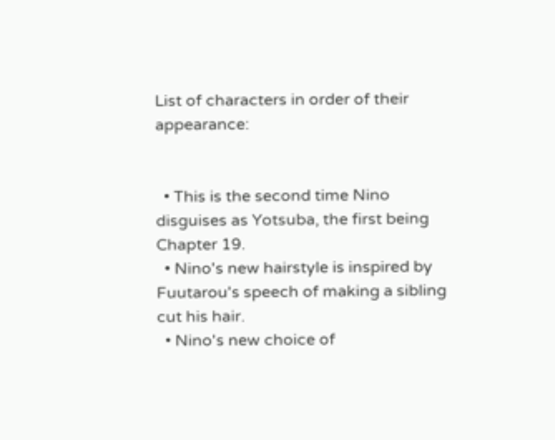List of characters in order of their appearance:


  • This is the second time Nino disguises as Yotsuba, the first being Chapter 19.
  • Nino's new hairstyle is inspired by Fuutarou's speech of making a sibling cut his hair.
  • Nino's new choice of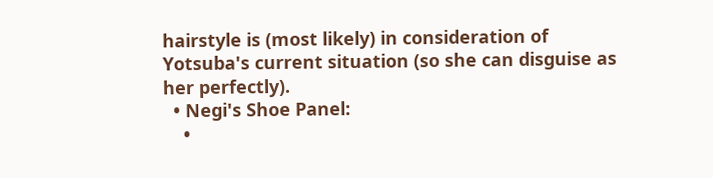hairstyle is (most likely) in consideration of Yotsuba's current situation (so she can disguise as her perfectly).
  • Negi's Shoe Panel:
    •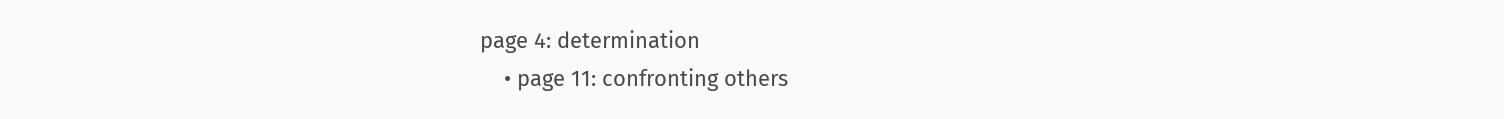page 4: determination
    • page 11: confronting others